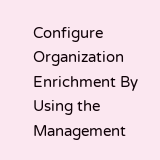Configure Organization Enrichment By Using the Management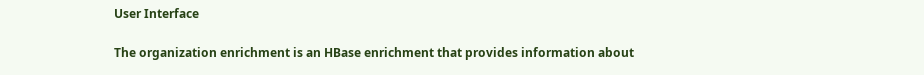User Interface

The organization enrichment is an HBase enrichment that provides information about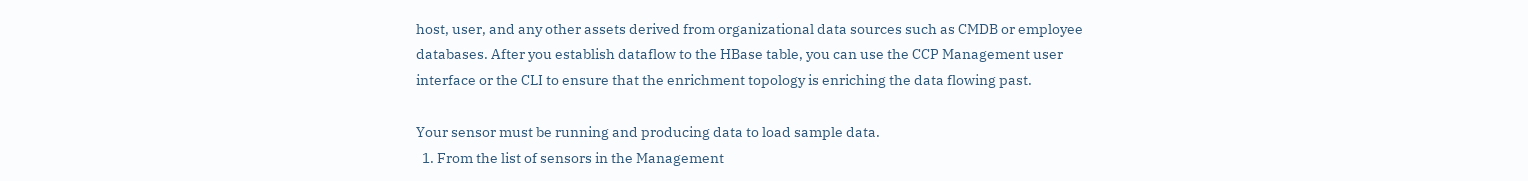host, user, and any other assets derived from organizational data sources such as CMDB or employee databases. After you establish dataflow to the HBase table, you can use the CCP Management user interface or the CLI to ensure that the enrichment topology is enriching the data flowing past.

Your sensor must be running and producing data to load sample data.
  1. From the list of sensors in the Management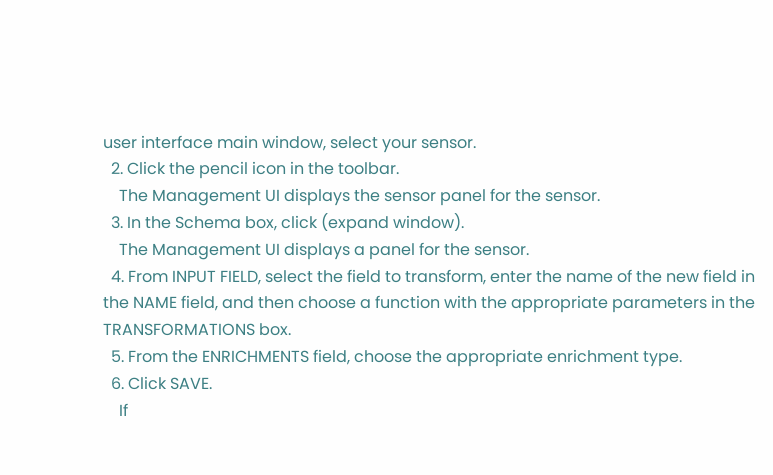user interface main window, select your sensor.
  2. Click the pencil icon in the toolbar.
    The Management UI displays the sensor panel for the sensor.
  3. In the Schema box, click (expand window).
    The Management UI displays a panel for the sensor.
  4. From INPUT FIELD, select the field to transform, enter the name of the new field in the NAME field, and then choose a function with the appropriate parameters in the TRANSFORMATIONS box.
  5. From the ENRICHMENTS field, choose the appropriate enrichment type.
  6. Click SAVE.
    If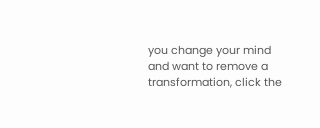you change your mind and want to remove a transformation, click the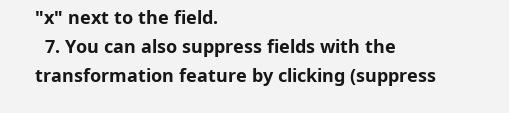"x" next to the field.
  7. You can also suppress fields with the transformation feature by clicking (suppress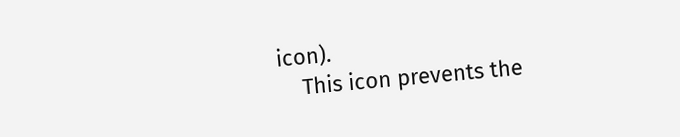icon).
    This icon prevents the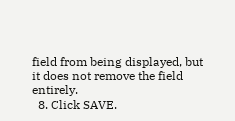field from being displayed, but it does not remove the field entirely.
  8. Click SAVE.